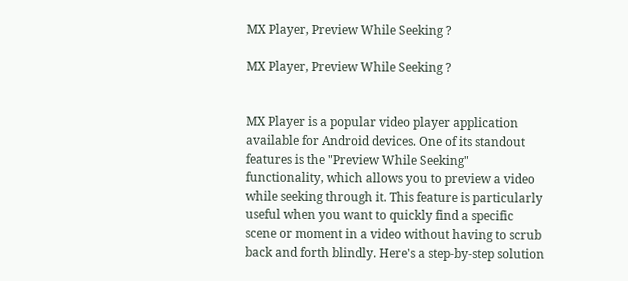MX Player, Preview While Seeking ?

MX Player, Preview While Seeking ?


MX Player is a popular video player application available for Android devices. One of its standout features is the "Preview While Seeking" functionality, which allows you to preview a video while seeking through it. This feature is particularly useful when you want to quickly find a specific scene or moment in a video without having to scrub back and forth blindly. Here's a step-by-step solution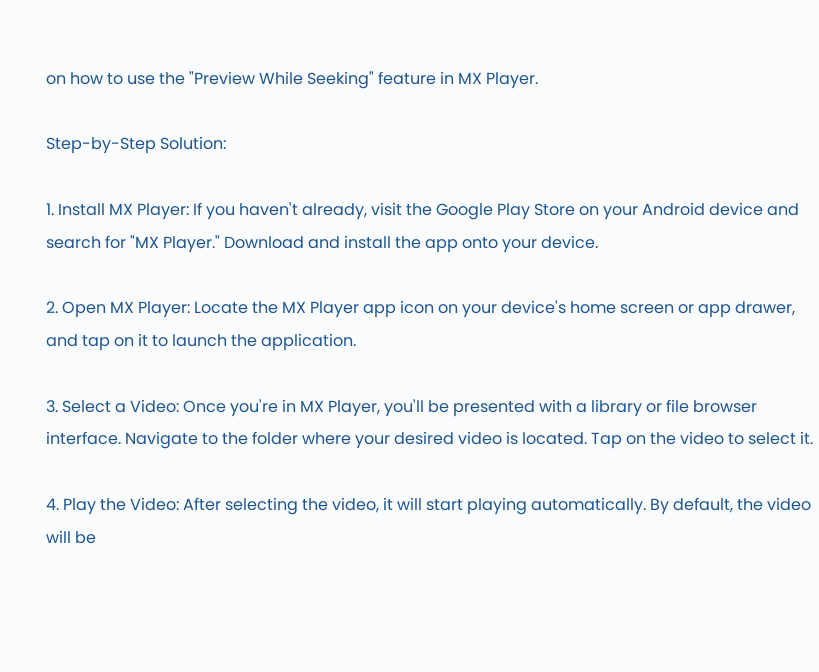on how to use the "Preview While Seeking" feature in MX Player.

Step-by-Step Solution:

1. Install MX Player: If you haven't already, visit the Google Play Store on your Android device and search for "MX Player." Download and install the app onto your device.

2. Open MX Player: Locate the MX Player app icon on your device's home screen or app drawer, and tap on it to launch the application.

3. Select a Video: Once you're in MX Player, you'll be presented with a library or file browser interface. Navigate to the folder where your desired video is located. Tap on the video to select it.

4. Play the Video: After selecting the video, it will start playing automatically. By default, the video will be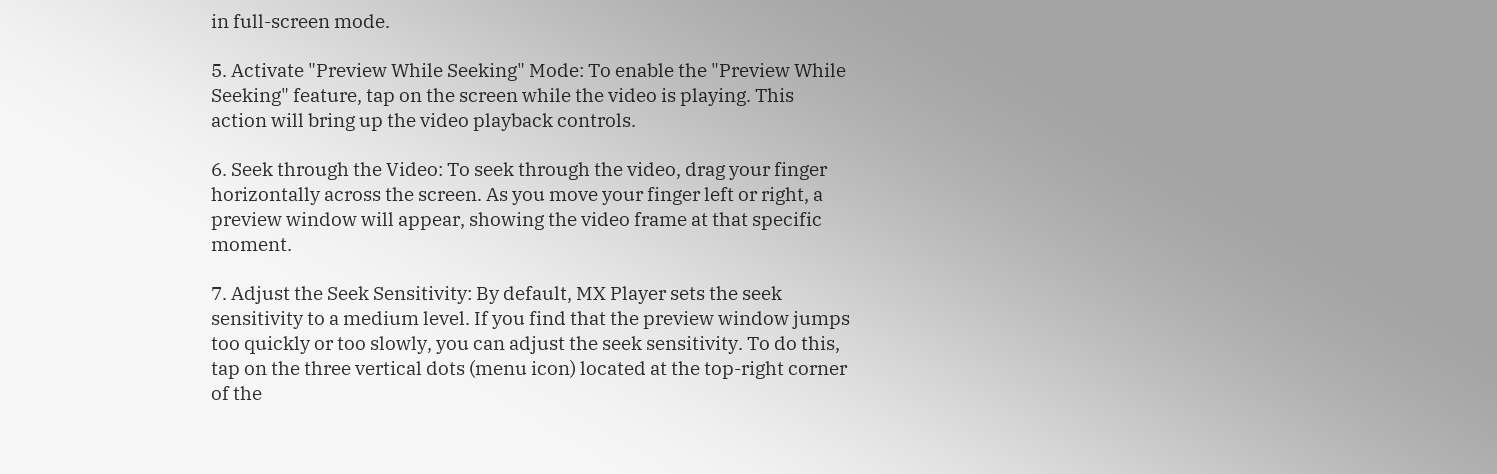in full-screen mode.

5. Activate "Preview While Seeking" Mode: To enable the "Preview While Seeking" feature, tap on the screen while the video is playing. This action will bring up the video playback controls.

6. Seek through the Video: To seek through the video, drag your finger horizontally across the screen. As you move your finger left or right, a preview window will appear, showing the video frame at that specific moment.

7. Adjust the Seek Sensitivity: By default, MX Player sets the seek sensitivity to a medium level. If you find that the preview window jumps too quickly or too slowly, you can adjust the seek sensitivity. To do this, tap on the three vertical dots (menu icon) located at the top-right corner of the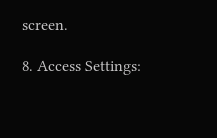screen.

8. Access Settings: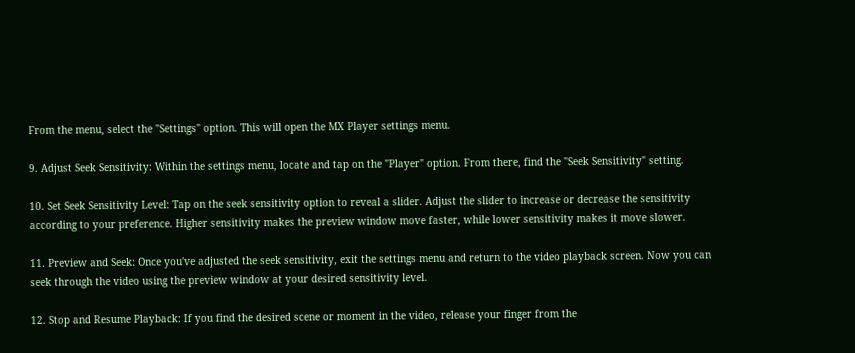From the menu, select the "Settings" option. This will open the MX Player settings menu.

9. Adjust Seek Sensitivity: Within the settings menu, locate and tap on the "Player" option. From there, find the "Seek Sensitivity" setting.

10. Set Seek Sensitivity Level: Tap on the seek sensitivity option to reveal a slider. Adjust the slider to increase or decrease the sensitivity according to your preference. Higher sensitivity makes the preview window move faster, while lower sensitivity makes it move slower.

11. Preview and Seek: Once you've adjusted the seek sensitivity, exit the settings menu and return to the video playback screen. Now you can seek through the video using the preview window at your desired sensitivity level.

12. Stop and Resume Playback: If you find the desired scene or moment in the video, release your finger from the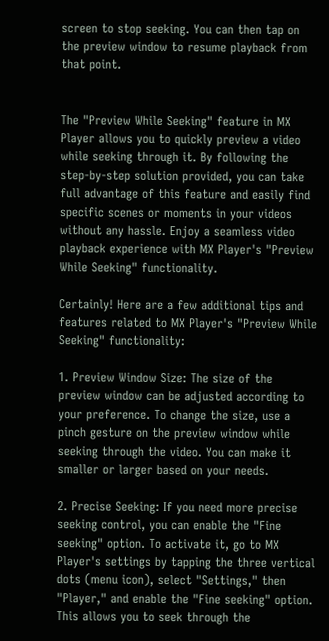screen to stop seeking. You can then tap on the preview window to resume playback from that point.


The "Preview While Seeking" feature in MX Player allows you to quickly preview a video while seeking through it. By following the step-by-step solution provided, you can take full advantage of this feature and easily find specific scenes or moments in your videos without any hassle. Enjoy a seamless video playback experience with MX Player's "Preview While Seeking" functionality.

Certainly! Here are a few additional tips and features related to MX Player's "Preview While Seeking" functionality:

1. Preview Window Size: The size of the preview window can be adjusted according to your preference. To change the size, use a pinch gesture on the preview window while seeking through the video. You can make it smaller or larger based on your needs.

2. Precise Seeking: If you need more precise seeking control, you can enable the "Fine seeking" option. To activate it, go to MX Player's settings by tapping the three vertical dots (menu icon), select "Settings," then "Player," and enable the "Fine seeking" option. This allows you to seek through the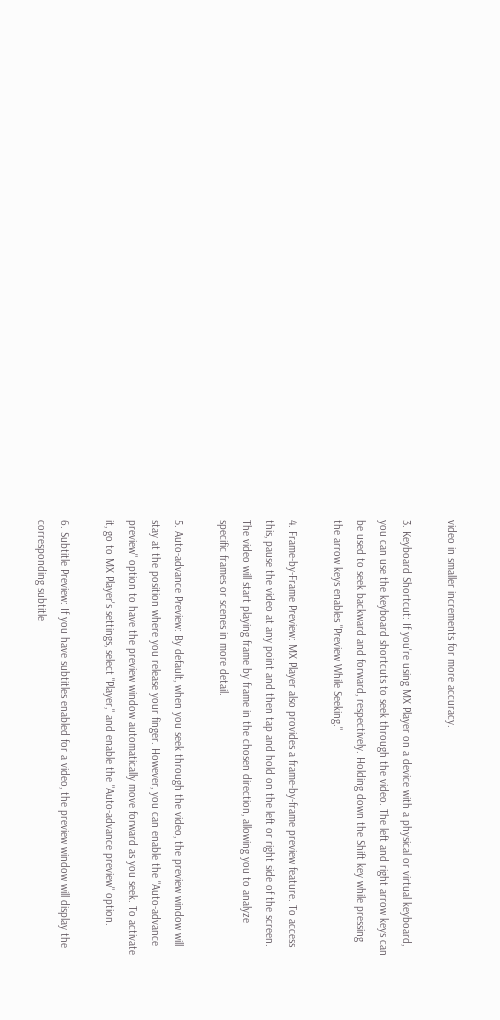video in smaller increments for more accuracy.

3. Keyboard Shortcut: If you're using MX Player on a device with a physical or virtual keyboard, you can use the keyboard shortcuts to seek through the video. The left and right arrow keys can be used to seek backward and forward, respectively. Holding down the Shift key while pressing the arrow keys enables "Preview While Seeking."

4. Frame-by-Frame Preview: MX Player also provides a frame-by-frame preview feature. To access this, pause the video at any point and then tap and hold on the left or right side of the screen. The video will start playing frame by frame in the chosen direction, allowing you to analyze specific frames or scenes in more detail.

5. Auto-advance Preview: By default, when you seek through the video, the preview window will stay at the position where you release your finger. However, you can enable the "Auto-advance preview" option to have the preview window automatically move forward as you seek. To activate it, go to MX Player's settings, select "Player," and enable the "Auto-advance preview" option.

6. Subtitle Preview: If you have subtitles enabled for a video, the preview window will display the corresponding subtitle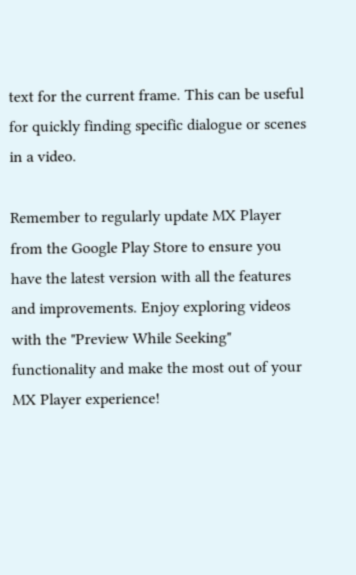text for the current frame. This can be useful for quickly finding specific dialogue or scenes in a video.

Remember to regularly update MX Player from the Google Play Store to ensure you have the latest version with all the features and improvements. Enjoy exploring videos with the "Preview While Seeking" functionality and make the most out of your MX Player experience!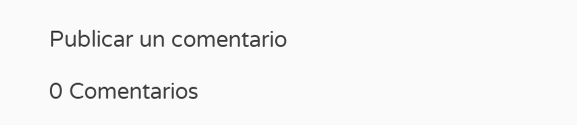Publicar un comentario

0 Comentarios